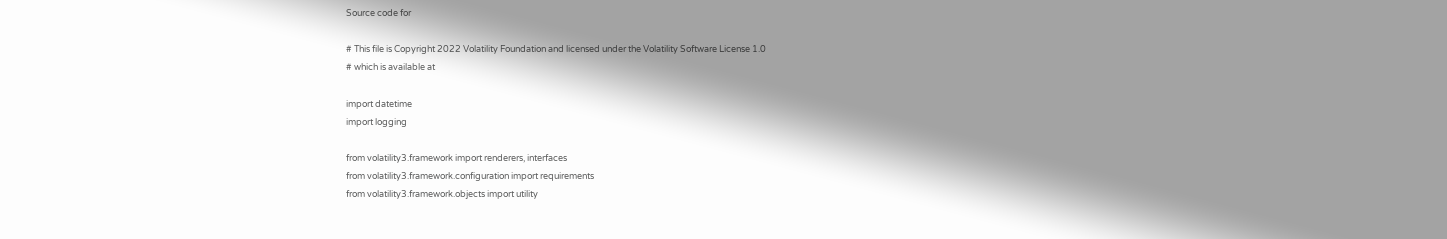Source code for

# This file is Copyright 2022 Volatility Foundation and licensed under the Volatility Software License 1.0
# which is available at

import datetime
import logging

from volatility3.framework import renderers, interfaces
from volatility3.framework.configuration import requirements
from volatility3.framework.objects import utility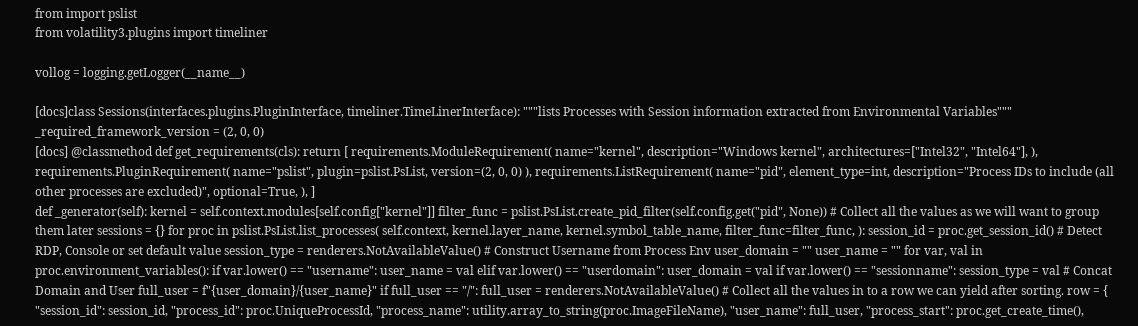from import pslist
from volatility3.plugins import timeliner

vollog = logging.getLogger(__name__)

[docs]class Sessions(interfaces.plugins.PluginInterface, timeliner.TimeLinerInterface): """lists Processes with Session information extracted from Environmental Variables""" _required_framework_version = (2, 0, 0)
[docs] @classmethod def get_requirements(cls): return [ requirements.ModuleRequirement( name="kernel", description="Windows kernel", architectures=["Intel32", "Intel64"], ), requirements.PluginRequirement( name="pslist", plugin=pslist.PsList, version=(2, 0, 0) ), requirements.ListRequirement( name="pid", element_type=int, description="Process IDs to include (all other processes are excluded)", optional=True, ), ]
def _generator(self): kernel = self.context.modules[self.config["kernel"]] filter_func = pslist.PsList.create_pid_filter(self.config.get("pid", None)) # Collect all the values as we will want to group them later sessions = {} for proc in pslist.PsList.list_processes( self.context, kernel.layer_name, kernel.symbol_table_name, filter_func=filter_func, ): session_id = proc.get_session_id() # Detect RDP, Console or set default value session_type = renderers.NotAvailableValue() # Construct Username from Process Env user_domain = "" user_name = "" for var, val in proc.environment_variables(): if var.lower() == "username": user_name = val elif var.lower() == "userdomain": user_domain = val if var.lower() == "sessionname": session_type = val # Concat Domain and User full_user = f"{user_domain}/{user_name}" if full_user == "/": full_user = renderers.NotAvailableValue() # Collect all the values in to a row we can yield after sorting. row = { "session_id": session_id, "process_id": proc.UniqueProcessId, "process_name": utility.array_to_string(proc.ImageFileName), "user_name": full_user, "process_start": proc.get_create_time(),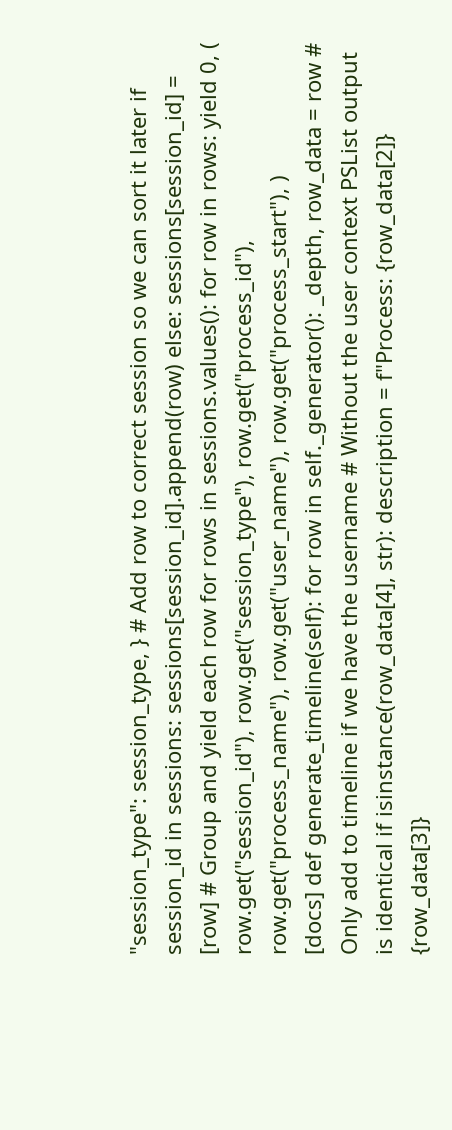"session_type": session_type, } # Add row to correct session so we can sort it later if session_id in sessions: sessions[session_id].append(row) else: sessions[session_id] = [row] # Group and yield each row for rows in sessions.values(): for row in rows: yield 0, ( row.get("session_id"), row.get("session_type"), row.get("process_id"), row.get("process_name"), row.get("user_name"), row.get("process_start"), )
[docs] def generate_timeline(self): for row in self._generator(): _depth, row_data = row # Only add to timeline if we have the username # Without the user context PSList output is identical if isinstance(row_data[4], str): description = f"Process: {row_data[2]} {row_data[3]}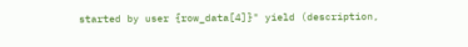started by user {row_data[4]}" yield (description,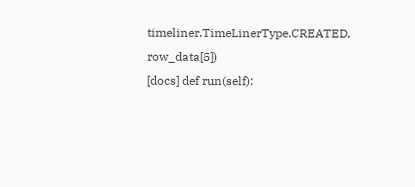timeliner.TimeLinerType.CREATED, row_data[5])
[docs] def run(self):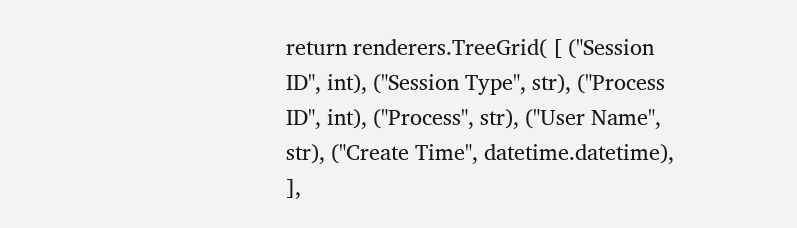return renderers.TreeGrid( [ ("Session ID", int), ("Session Type", str), ("Process ID", int), ("Process", str), ("User Name", str), ("Create Time", datetime.datetime), ],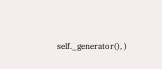self._generator(), )